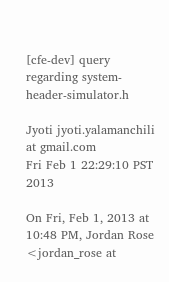[cfe-dev] query regarding system-header-simulator.h

Jyoti jyoti.yalamanchili at gmail.com
Fri Feb 1 22:29:10 PST 2013

On Fri, Feb 1, 2013 at 10:48 PM, Jordan Rose <jordan_rose at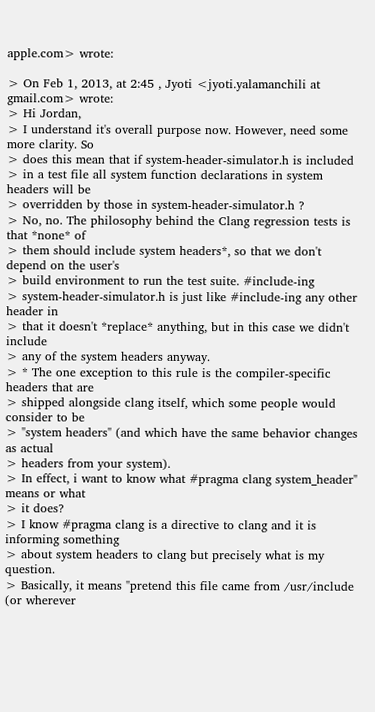apple.com> wrote:

> On Feb 1, 2013, at 2:45 , Jyoti <jyoti.yalamanchili at gmail.com> wrote:
> Hi Jordan,
> I understand it's overall purpose now. However, need some more clarity. So
> does this mean that if system-header-simulator.h is included
> in a test file all system function declarations in system headers will be
> overridden by those in system-header-simulator.h ?
> No, no. The philosophy behind the Clang regression tests is that *none* of
> them should include system headers*, so that we don't depend on the user's
> build environment to run the test suite. #include-ing
> system-header-simulator.h is just like #include-ing any other header in
> that it doesn't *replace* anything, but in this case we didn't include
> any of the system headers anyway.
> * The one exception to this rule is the compiler-specific headers that are
> shipped alongside clang itself, which some people would consider to be
> "system headers" (and which have the same behavior changes as actual
> headers from your system).
> In effect, i want to know what #pragma clang system_header" means or what
> it does?
> I know #pragma clang is a directive to clang and it is informing something
> about system headers to clang but precisely what is my question.
> Basically, it means "pretend this file came from /usr/include (or wherever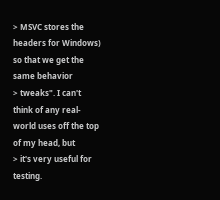> MSVC stores the headers for Windows) so that we get the same behavior
> tweaks". I can't think of any real-world uses off the top of my head, but
> it's very useful for testing.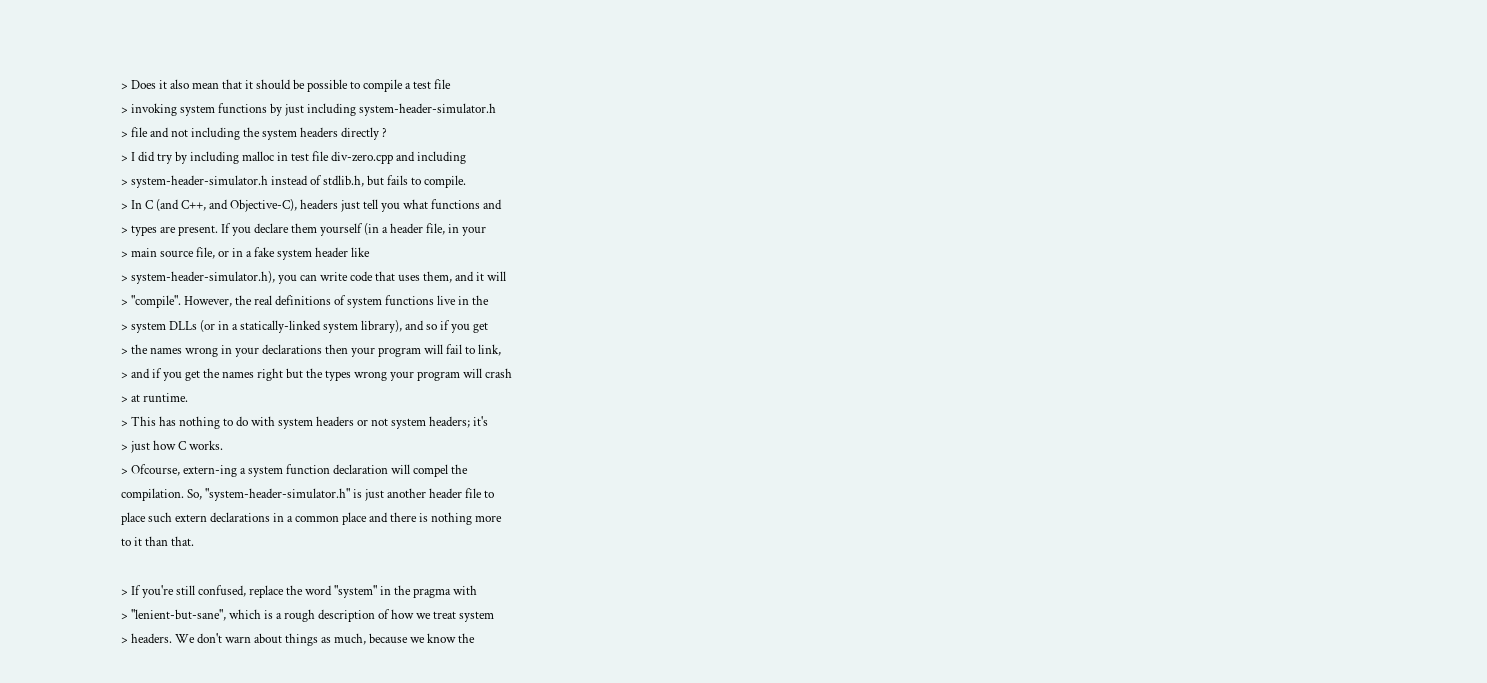> Does it also mean that it should be possible to compile a test file
> invoking system functions by just including system-header-simulator.h
> file and not including the system headers directly ?
> I did try by including malloc in test file div-zero.cpp and including
> system-header-simulator.h instead of stdlib.h, but fails to compile.
> In C (and C++, and Objective-C), headers just tell you what functions and
> types are present. If you declare them yourself (in a header file, in your
> main source file, or in a fake system header like
> system-header-simulator.h), you can write code that uses them, and it will
> "compile". However, the real definitions of system functions live in the
> system DLLs (or in a statically-linked system library), and so if you get
> the names wrong in your declarations then your program will fail to link,
> and if you get the names right but the types wrong your program will crash
> at runtime.
> This has nothing to do with system headers or not system headers; it's
> just how C works.
> Ofcourse, extern-ing a system function declaration will compel the
compilation. So, "system-header-simulator.h" is just another header file to
place such extern declarations in a common place and there is nothing more
to it than that.

> If you're still confused, replace the word "system" in the pragma with
> "lenient-but-sane", which is a rough description of how we treat system
> headers. We don't warn about things as much, because we know the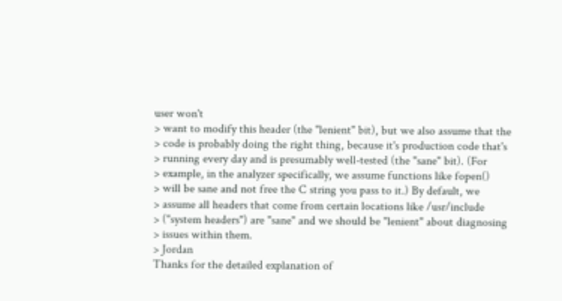user won't
> want to modify this header (the "lenient" bit), but we also assume that the
> code is probably doing the right thing, because it's production code that's
> running every day and is presumably well-tested (the "sane" bit). (For
> example, in the analyzer specifically, we assume functions like fopen()
> will be sane and not free the C string you pass to it.) By default, we
> assume all headers that come from certain locations like /usr/include
> ("system headers") are "sane" and we should be "lenient" about diagnosing
> issues within them.
> Jordan
Thanks for the detailed explanation of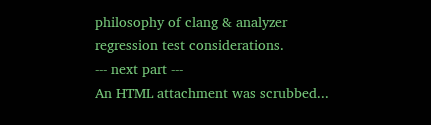philosophy of clang & analyzer
regression test considerations.
--- next part ---
An HTML attachment was scrubbed...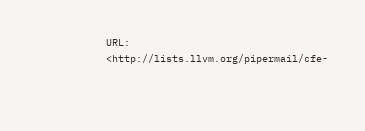URL: <http://lists.llvm.org/pipermail/cfe-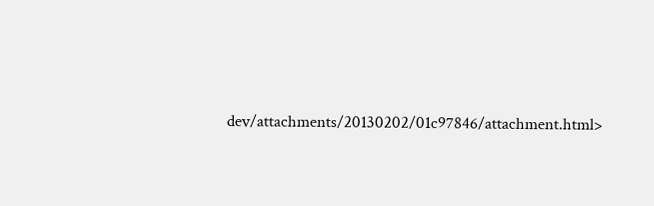dev/attachments/20130202/01c97846/attachment.html>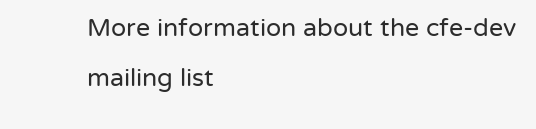More information about the cfe-dev mailing list